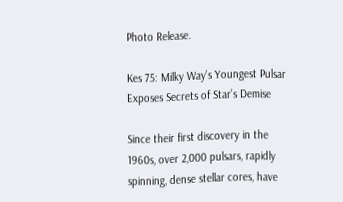Photo Release.

Kes 75: Milky Way’s Youngest Pulsar Exposes Secrets of Star’s Demise

Since their first discovery in the 1960s, over 2,000 pulsars, rapidly spinning, dense stellar cores, have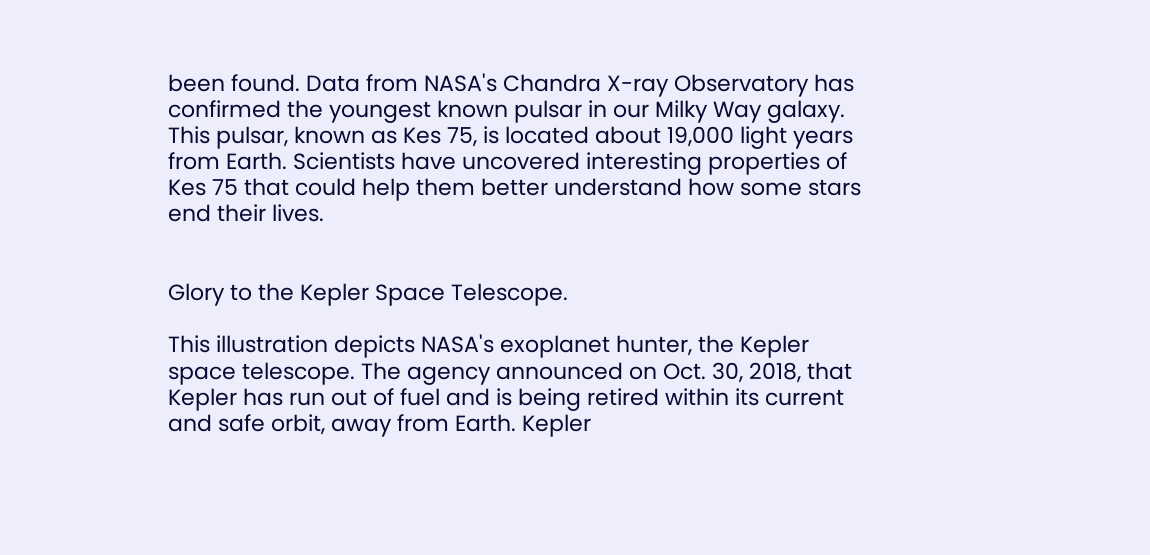been found. Data from NASA's Chandra X-ray Observatory has confirmed the youngest known pulsar in our Milky Way galaxy. This pulsar, known as Kes 75, is located about 19,000 light years from Earth. Scientists have uncovered interesting properties of Kes 75 that could help them better understand how some stars end their lives.


Glory to the Kepler Space Telescope.

This illustration depicts NASA's exoplanet hunter, the Kepler space telescope. The agency announced on Oct. 30, 2018, that Kepler has run out of fuel and is being retired within its current and safe orbit, away from Earth. Kepler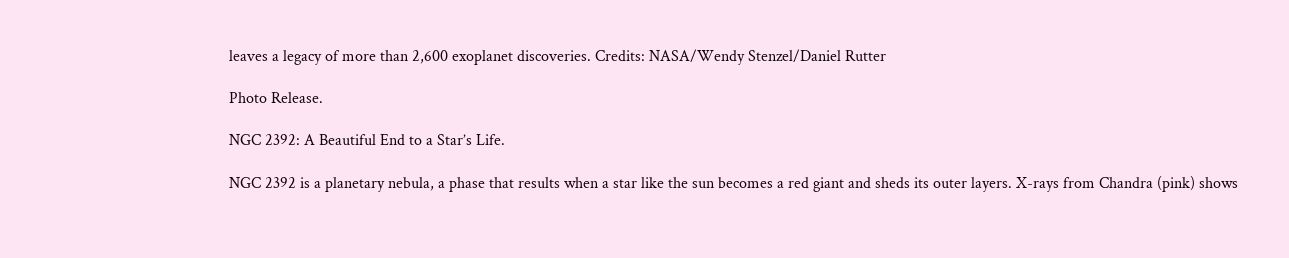leaves a legacy of more than 2,600 exoplanet discoveries. Credits: NASA/Wendy Stenzel/Daniel Rutter

Photo Release.

NGC 2392: A Beautiful End to a Star’s Life.

NGC 2392 is a planetary nebula, a phase that results when a star like the sun becomes a red giant and sheds its outer layers. X-rays from Chandra (pink) shows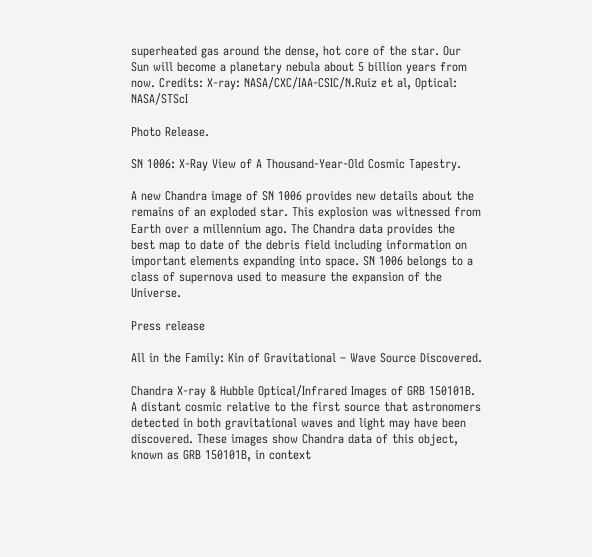superheated gas around the dense, hot core of the star. Our Sun will become a planetary nebula about 5 billion years from now. Credits: X-ray: NASA/CXC/IAA-CSIC/N.Ruiz et al, Optical: NASA/STScI

Photo Release.

SN 1006: X-Ray View of A Thousand-Year-Old Cosmic Tapestry.

A new Chandra image of SN 1006 provides new details about the remains of an exploded star. This explosion was witnessed from Earth over a millennium ago. The Chandra data provides the best map to date of the debris field including information on important elements expanding into space. SN 1006 belongs to a class of supernova used to measure the expansion of the Universe.

Press release

All in the Family: Kin of Gravitational – Wave Source Discovered.

Chandra X-ray & Hubble Optical/Infrared Images of GRB 150101B.
A distant cosmic relative to the first source that astronomers detected in both gravitational waves and light may have been discovered. These images show Chandra data of this object, known as GRB 150101B, in context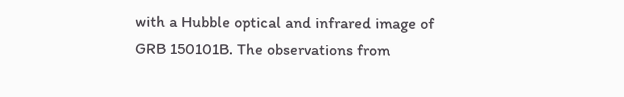with a Hubble optical and infrared image of GRB 150101B. The observations from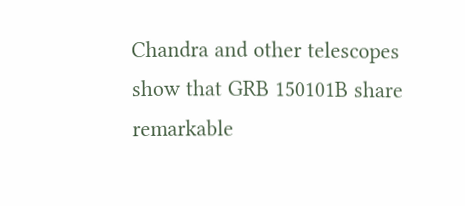Chandra and other telescopes show that GRB 150101B share remarkable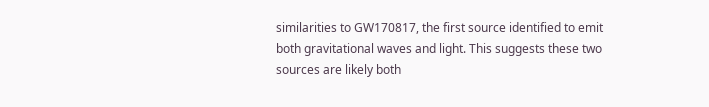similarities to GW170817, the first source identified to emit both gravitational waves and light. This suggests these two sources are likely both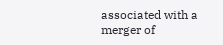associated with a merger of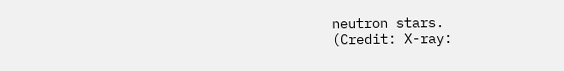neutron stars.
(Credit: X-ray: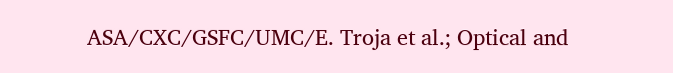ASA/CXC/GSFC/UMC/E. Troja et al.; Optical and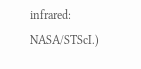infrared: NASA/STScI.)